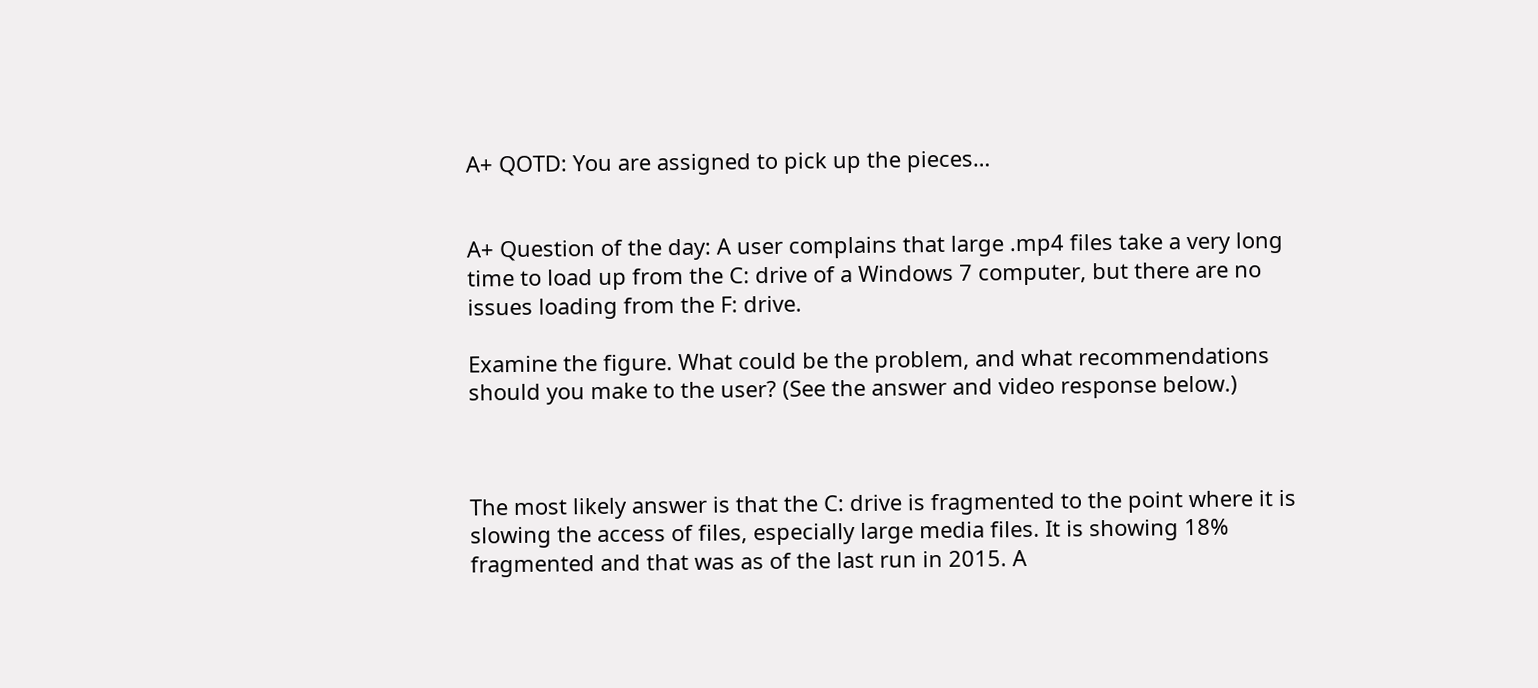A+ QOTD: You are assigned to pick up the pieces…


A+ Question of the day: A user complains that large .mp4 files take a very long time to load up from the C: drive of a Windows 7 computer, but there are no issues loading from the F: drive.

Examine the figure. What could be the problem, and what recommendations should you make to the user? (See the answer and video response below.)



The most likely answer is that the C: drive is fragmented to the point where it is slowing the access of files, especially large media files. It is showing 18% fragmented and that was as of the last run in 2015. A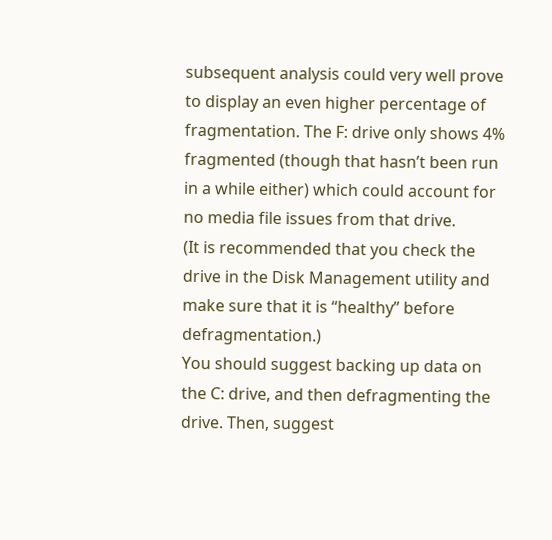subsequent analysis could very well prove to display an even higher percentage of fragmentation. The F: drive only shows 4% fragmented (though that hasn’t been run in a while either) which could account for no media file issues from that drive.
(It is recommended that you check the drive in the Disk Management utility and make sure that it is “healthy” before defragmentation.)
You should suggest backing up data on the C: drive, and then defragmenting the drive. Then, suggest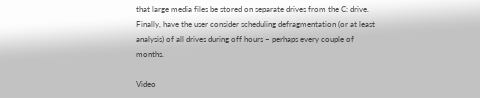that large media files be stored on separate drives from the C: drive. Finally, have the user consider scheduling defragmentation (or at least analysis) of all drives during off hours – perhaps every couple of months.

Video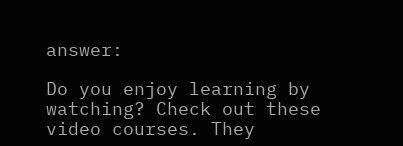answer:

Do you enjoy learning by watching? Check out these video courses. They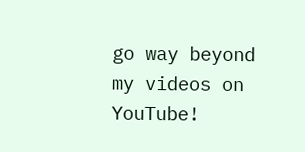go way beyond my videos on YouTube!